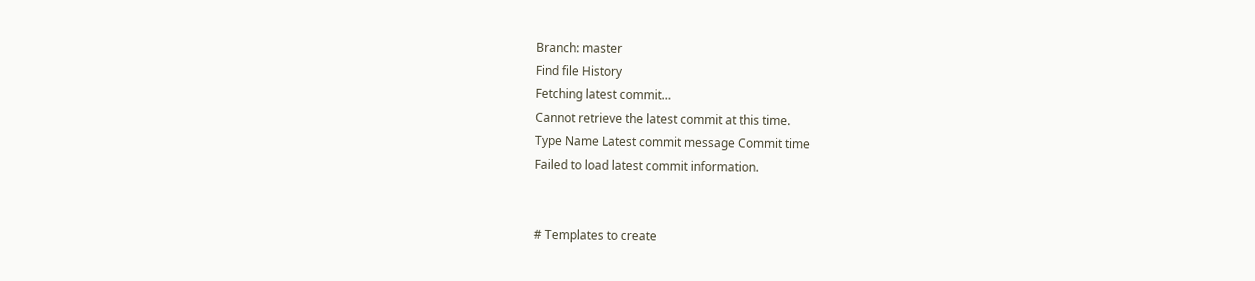Branch: master
Find file History
Fetching latest commit…
Cannot retrieve the latest commit at this time.
Type Name Latest commit message Commit time
Failed to load latest commit information.


# Templates to create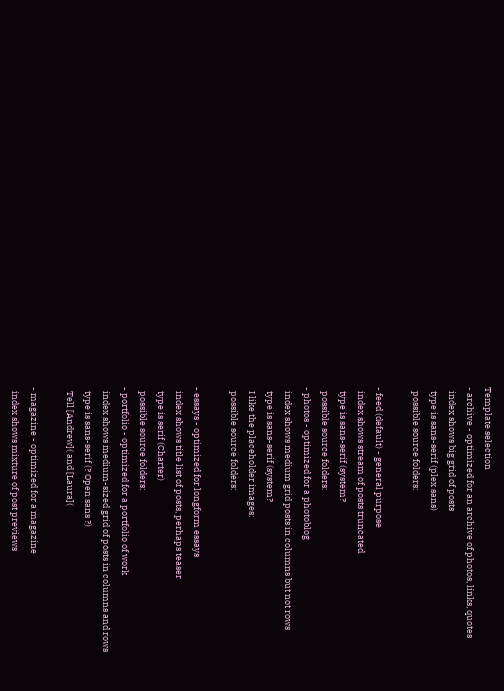Template selection
- archive - optimized for an archive of photos, links, quotes
  index shows big grid of posts
  type is sans-serif (plex sans)
  possible source folders:

- feed (default) - general purpose
  index shows stream of posts truncated
  type is sans-serif (system?
  possible source folders:
- photos - optimized for a photoblog
  index shows medium grid posts in columns but not rows
  type is sans-serif (system?
  I like the placeholder images:
  possible source folders:

- essays - optimized for longform essays
  index shows title list of posts, perhaps teaser
  type is serif (Charter)
  possible source folders:
- portfolio - optimized for a portfolio of work
  index shows medium-sized grid of posts in columns and rows
  type is sans-serif (? Open sans ?)
  Tell [Andrew]( and [Laura](

- magazine - optimized for a magazine
  index shows mixture of post previews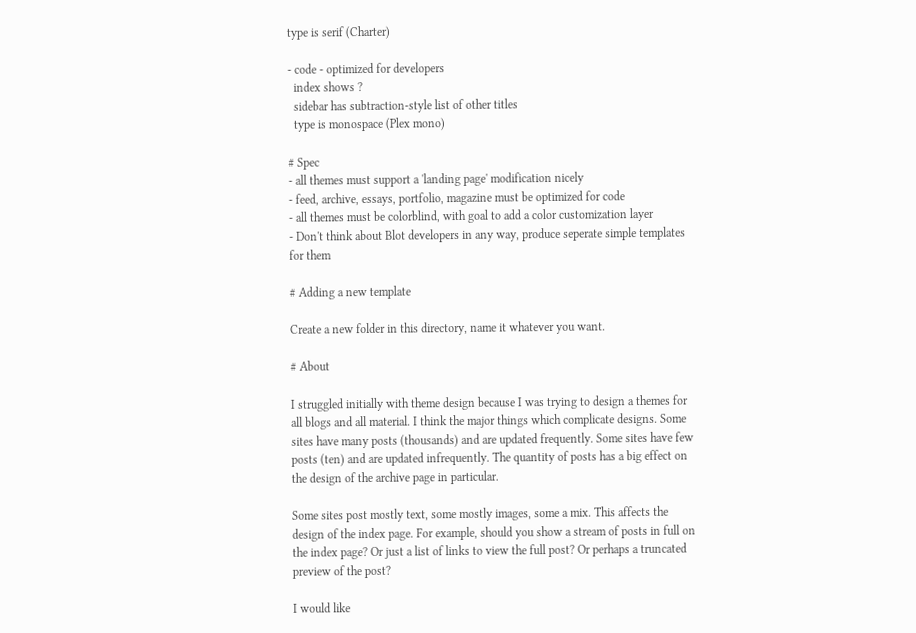type is serif (Charter)

- code - optimized for developers
  index shows ?
  sidebar has subtraction-style list of other titles
  type is monospace (Plex mono)

# Spec
- all themes must support a 'landing page' modification nicely
- feed, archive, essays, portfolio, magazine must be optimized for code
- all themes must be colorblind, with goal to add a color customization layer
- Don't think about Blot developers in any way, produce seperate simple templates for them

# Adding a new template

Create a new folder in this directory, name it whatever you want.

# About

I struggled initially with theme design because I was trying to design a themes for all blogs and all material. I think the major things which complicate designs. Some sites have many posts (thousands) and are updated frequently. Some sites have few posts (ten) and are updated infrequently. The quantity of posts has a big effect on the design of the archive page in particular.

Some sites post mostly text, some mostly images, some a mix. This affects the design of the index page. For example, should you show a stream of posts in full on the index page? Or just a list of links to view the full post? Or perhaps a truncated preview of the post?

I would like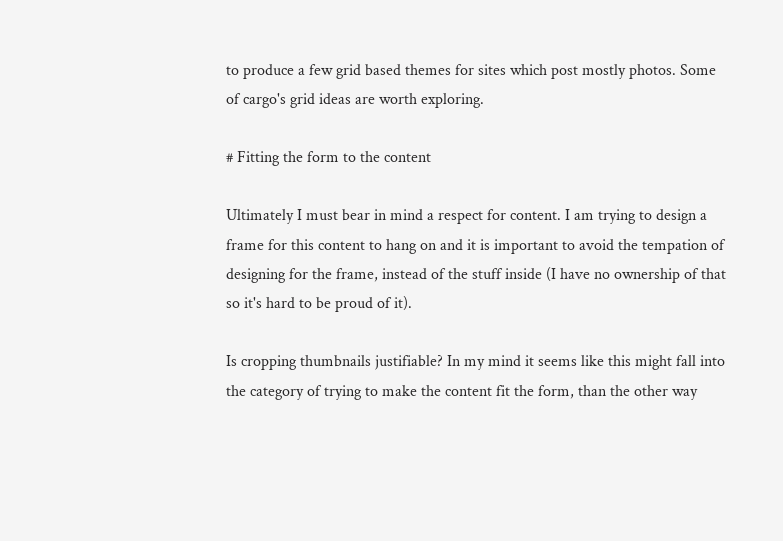to produce a few grid based themes for sites which post mostly photos. Some of cargo's grid ideas are worth exploring.

# Fitting the form to the content

Ultimately I must bear in mind a respect for content. I am trying to design a frame for this content to hang on and it is important to avoid the tempation of designing for the frame, instead of the stuff inside (I have no ownership of that so it's hard to be proud of it).

Is cropping thumbnails justifiable? In my mind it seems like this might fall into the category of trying to make the content fit the form, than the other way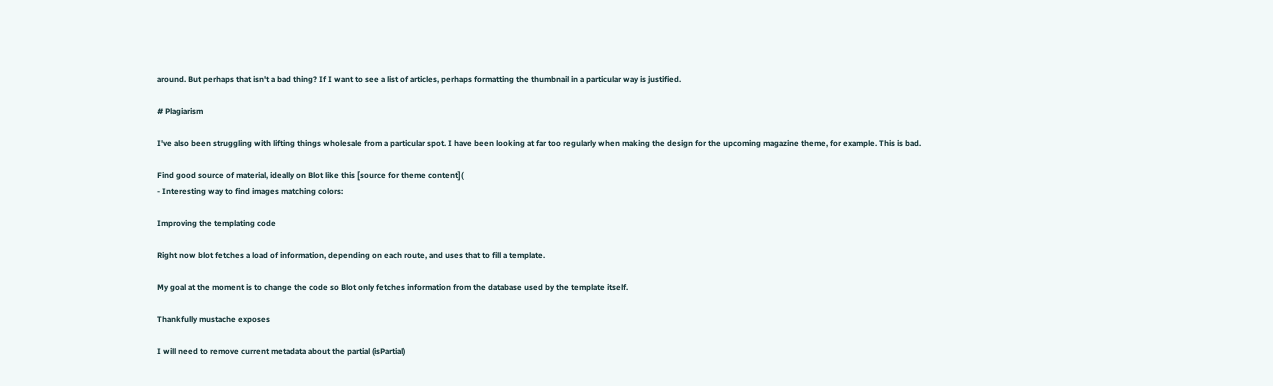around. But perhaps that isn't a bad thing? If I want to see a list of articles, perhaps formatting the thumbnail in a particular way is justified.

# Plagiarism

I've also been struggling with lifting things wholesale from a particular spot. I have been looking at far too regularly when making the design for the upcoming magazine theme, for example. This is bad.

Find good source of material, ideally on Blot like this [source for theme content](
- Interesting way to find images matching colors:

Improving the templating code

Right now blot fetches a load of information, depending on each route, and uses that to fill a template.

My goal at the moment is to change the code so Blot only fetches information from the database used by the template itself.

Thankfully mustache exposes

I will need to remove current metadata about the partial (isPartial)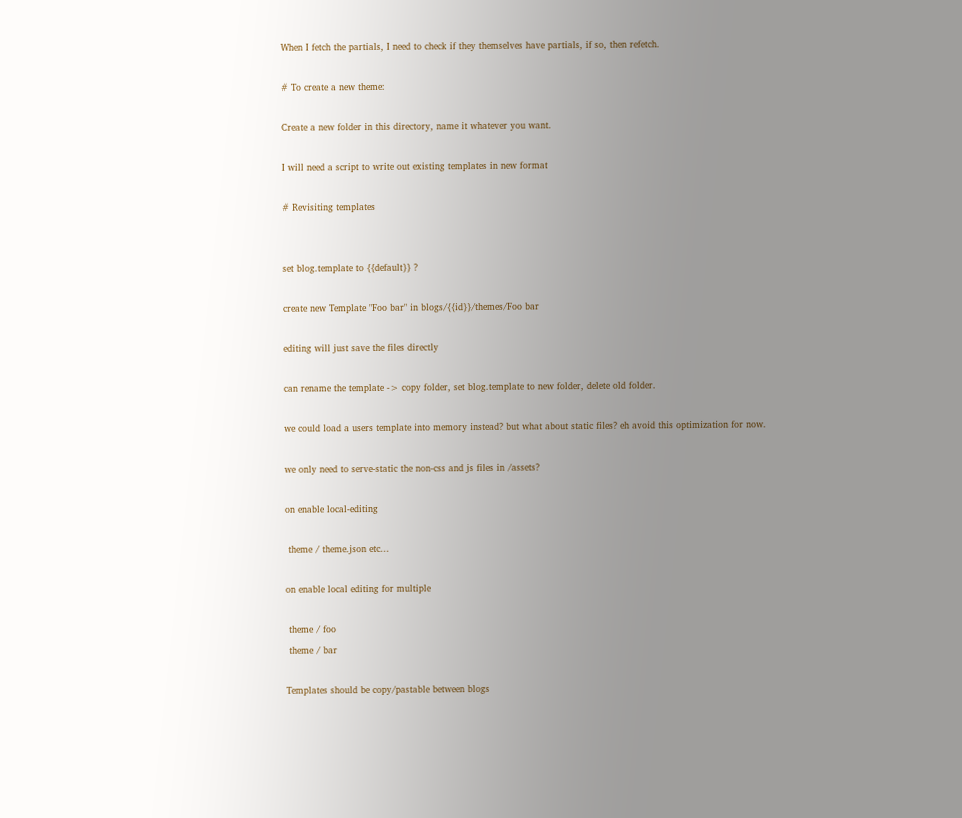When I fetch the partials, I need to check if they themselves have partials, if so, then refetch.

# To create a new theme:

Create a new folder in this directory, name it whatever you want.

I will need a script to write out existing templates in new format

# Revisiting templates


set blog.template to {{default}} ?

create new Template "Foo bar" in blogs/{{id}}/themes/Foo bar

editing will just save the files directly

can rename the template -> copy folder, set blog.template to new folder, delete old folder.

we could load a users template into memory instead? but what about static files? eh avoid this optimization for now.

we only need to serve-static the non-css and js files in /assets?

on enable local-editing

 theme / theme.json etc...

on enable local editing for multiple

 theme / foo
 theme / bar

Templates should be copy/pastable between blogs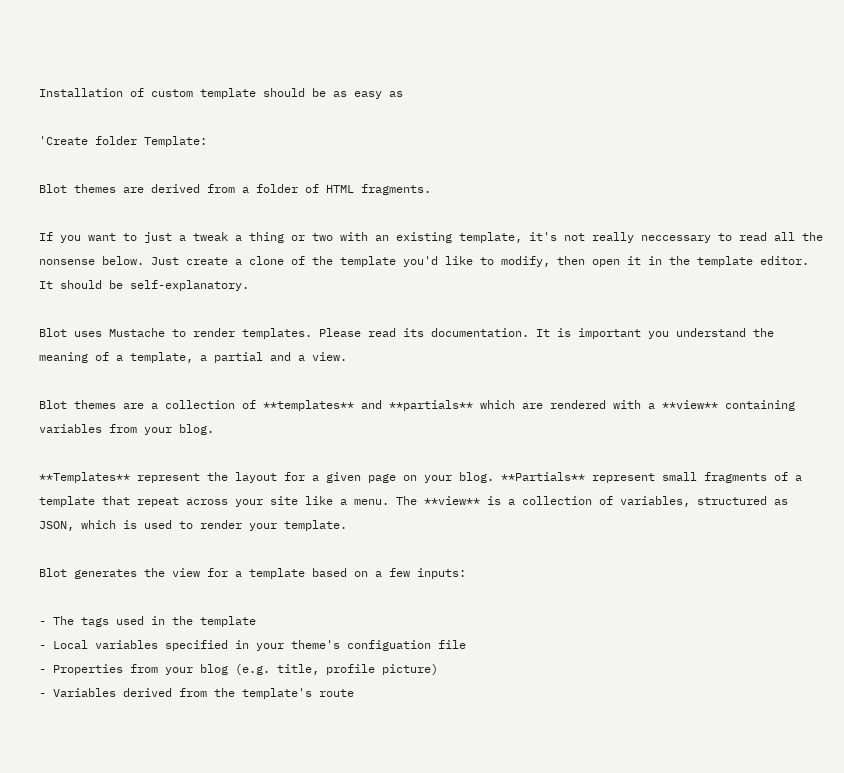Installation of custom template should be as easy as

'Create folder Template:

Blot themes are derived from a folder of HTML fragments.

If you want to just a tweak a thing or two with an existing template, it's not really neccessary to read all the nonsense below. Just create a clone of the template you'd like to modify, then open it in the template editor. It should be self-explanatory.

Blot uses Mustache to render templates. Please read its documentation. It is important you understand the meaning of a template, a partial and a view.

Blot themes are a collection of **templates** and **partials** which are rendered with a **view** containing variables from your blog.

**Templates** represent the layout for a given page on your blog. **Partials** represent small fragments of a template that repeat across your site like a menu. The **view** is a collection of variables, structured as JSON, which is used to render your template.

Blot generates the view for a template based on a few inputs:

- The tags used in the template
- Local variables specified in your theme's configuation file
- Properties from your blog (e.g. title, profile picture)
- Variables derived from the template's route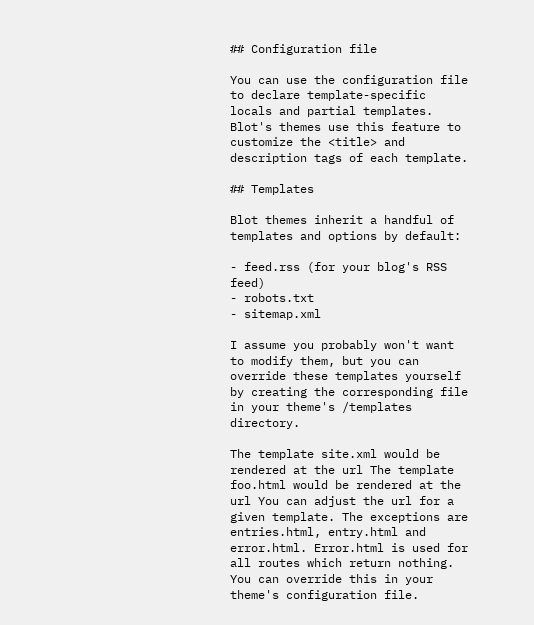## Configuration file

You can use the configuration file to declare template-specific locals and partial templates. Blot's themes use this feature to customize the <title> and description tags of each template.

## Templates

Blot themes inherit a handful of templates and options by default:

- feed.rss (for your blog's RSS feed)
- robots.txt
- sitemap.xml

I assume you probably won't want to modify them, but you can override these templates yourself by creating the corresponding file in your theme's /templates directory.

The template site.xml would be rendered at the url The template foo.html would be rendered at the url You can adjust the url for a given template. The exceptions are entries.html, entry.html and error.html. Error.html is used for all routes which return nothing. You can override this in your theme's configuration file.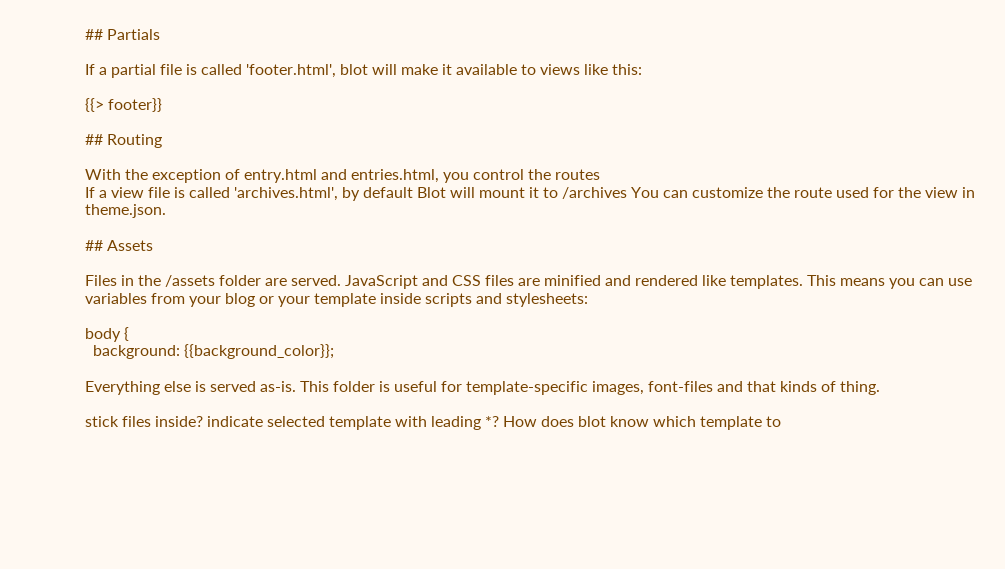## Partials

If a partial file is called 'footer.html', blot will make it available to views like this:

{{> footer}}

## Routing

With the exception of entry.html and entries.html, you control the routes
If a view file is called 'archives.html', by default Blot will mount it to /archives You can customize the route used for the view in theme.json.

## Assets

Files in the /assets folder are served. JavaScript and CSS files are minified and rendered like templates. This means you can use variables from your blog or your template inside scripts and stylesheets:

body {
  background: {{background_color}};

Everything else is served as-is. This folder is useful for template-specific images, font-files and that kinds of thing.

stick files inside? indicate selected template with leading *? How does blot know which template to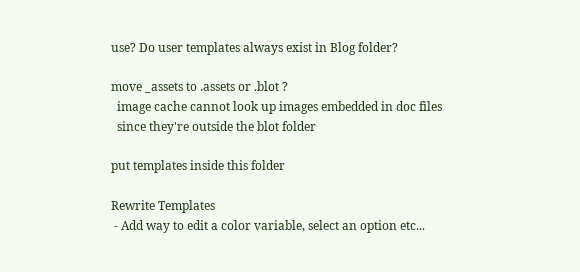use? Do user templates always exist in Blog folder?

move _assets to .assets or .blot ?
  image cache cannot look up images embedded in doc files
  since they're outside the blot folder

put templates inside this folder

Rewrite Templates
 - Add way to edit a color variable, select an option etc...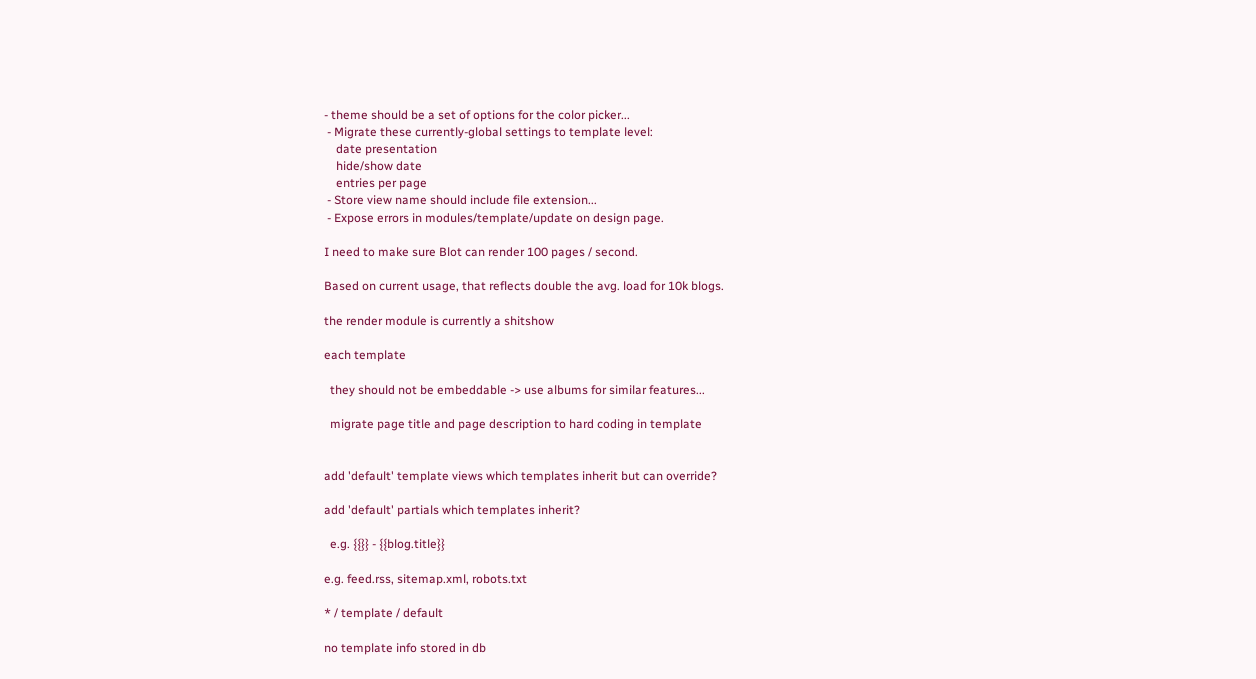- theme should be a set of options for the color picker...
 - Migrate these currently-global settings to template level:
    date presentation
    hide/show date
    entries per page
 - Store view name should include file extension...
 - Expose errors in modules/template/update on design page.

I need to make sure Blot can render 100 pages / second.

Based on current usage, that reflects double the avg. load for 10k blogs.

the render module is currently a shitshow

each template

  they should not be embeddable -> use albums for similar features...

  migrate page title and page description to hard coding in template


add 'default' template views which templates inherit but can override?

add 'default' partials which templates inherit?

  e.g. {{}} - {{blog.title}}

e.g. feed.rss, sitemap.xml, robots.txt

* / template / default

no template info stored in db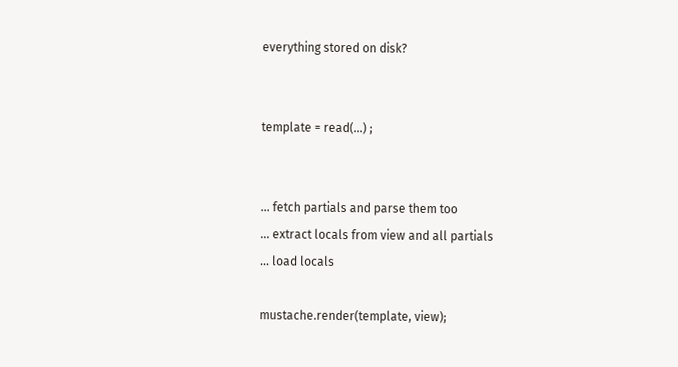everything stored on disk?


template = read(...) ;


... fetch partials and parse them too
... extract locals from view and all partials
... load locals

mustache.render(template, view);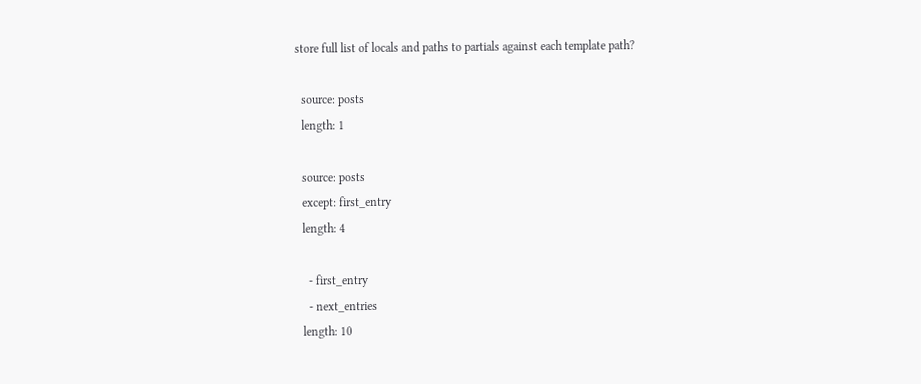store full list of locals and paths to partials against each template path?

  source: posts
  length: 1

  source: posts
  except: first_entry
  length: 4

    - first_entry
    - next_entries
  length: 10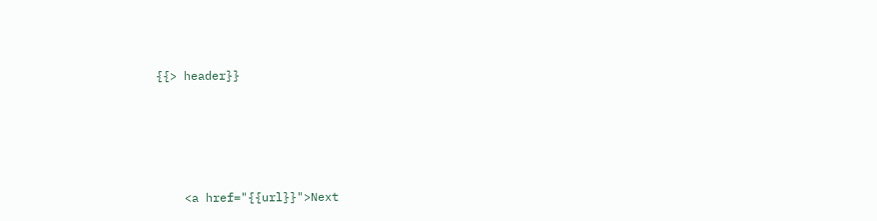{{> header}}





    <a href="{{url}}">Next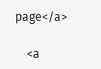page</a>

    <a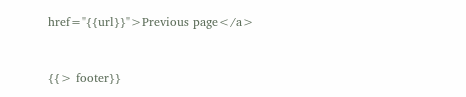href="{{url}}">Previous page</a>


{{> footer}}